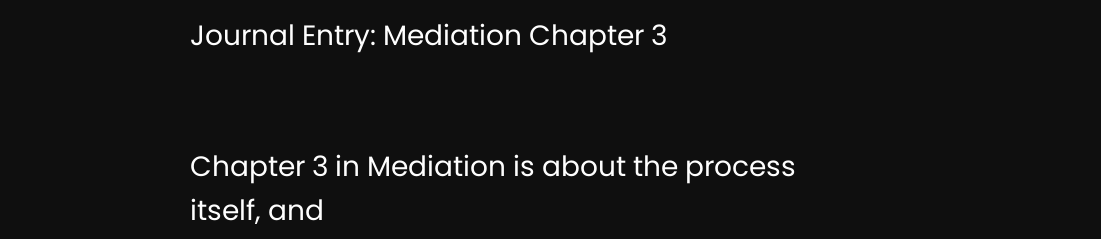Journal Entry: Mediation Chapter 3


Chapter 3 in Mediation is about the process itself, and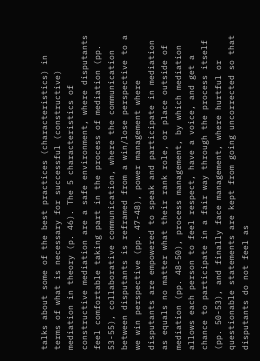talks about some of the best practices (characteristics) in terms of what is necessary for successful (constructive) mediation in theory (p. 46). The 5 characteristics of  constructive mediation are a safe environment, where disputants feel comfortable taking part in the process of mediation (pp. 53-55), collaborative communication, where the communication between disputants is reframed from a win/lose perspective to a we win perspective (pp. 47-48), power management where disputants are empowered to speak and participate in mediation as equals no matter what their rank role, or place outside of mediation (pp. 48-50), process management, by which mediation allows each person to feel respect, have a voice, and get a chance to participate in a fair way through the process itself (pp. 50-53), and finally face management, where hurtful or questionable statements are kept from going uncorrected so that disputants do not feel as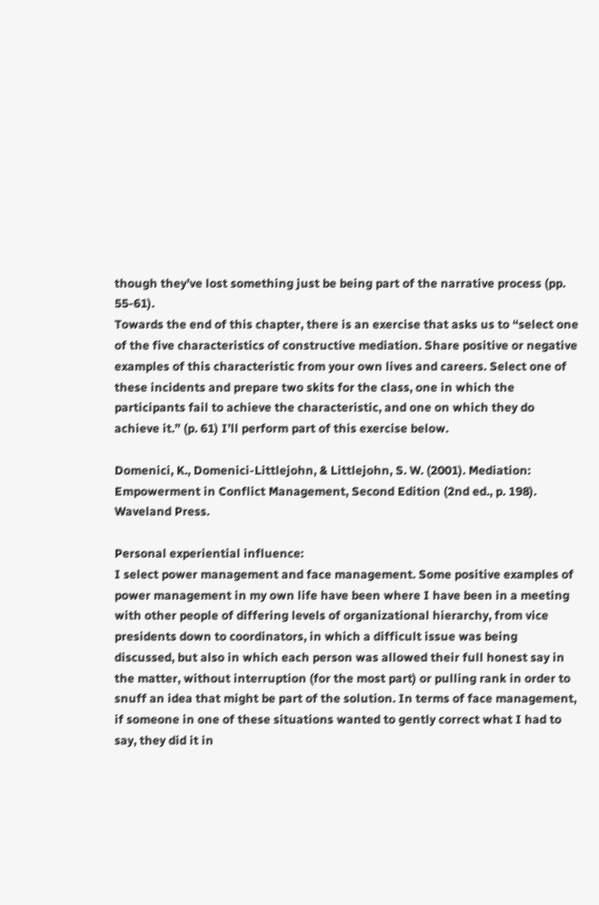though they’ve lost something just be being part of the narrative process (pp. 55-61).
Towards the end of this chapter, there is an exercise that asks us to “select one of the five characteristics of constructive mediation. Share positive or negative examples of this characteristic from your own lives and careers. Select one of these incidents and prepare two skits for the class, one in which the participants fail to achieve the characteristic, and one on which they do achieve it.” (p. 61) I’ll perform part of this exercise below.

Domenici, K., Domenici-Littlejohn, & Littlejohn, S. W. (2001). Mediation: Empowerment in Conflict Management, Second Edition (2nd ed., p. 198). Waveland Press.

Personal experiential influence:
I select power management and face management. Some positive examples of power management in my own life have been where I have been in a meeting with other people of differing levels of organizational hierarchy, from vice presidents down to coordinators, in which a difficult issue was being discussed, but also in which each person was allowed their full honest say in the matter, without interruption (for the most part) or pulling rank in order to snuff an idea that might be part of the solution. In terms of face management, if someone in one of these situations wanted to gently correct what I had to say, they did it in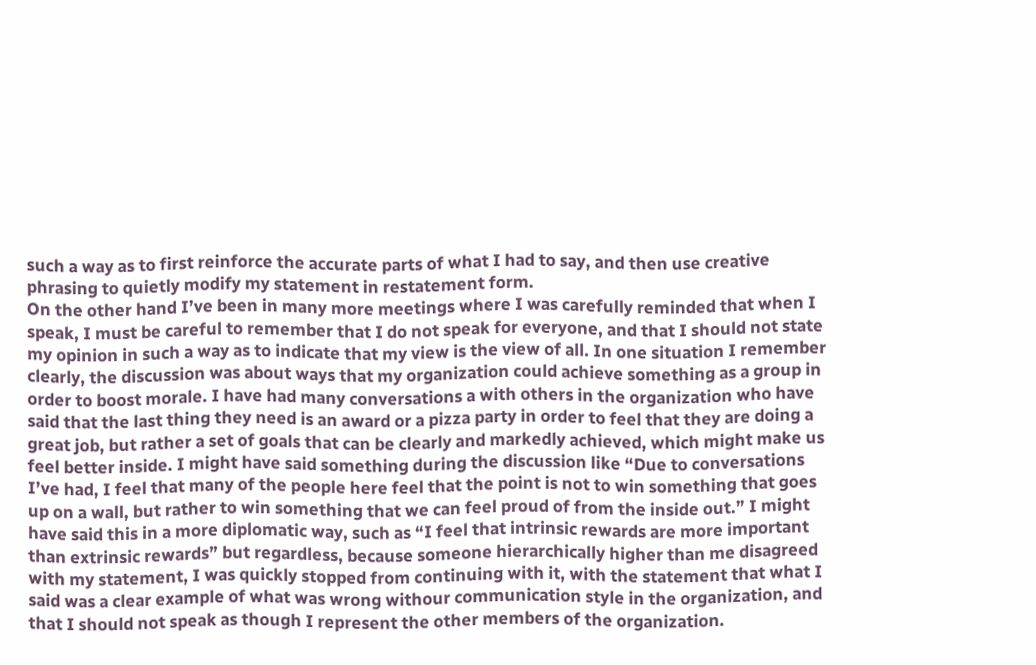such a way as to first reinforce the accurate parts of what I had to say, and then use creative phrasing to quietly modify my statement in restatement form.
On the other hand I’ve been in many more meetings where I was carefully reminded that when I speak, I must be careful to remember that I do not speak for everyone, and that I should not state my opinion in such a way as to indicate that my view is the view of all. In one situation I remember clearly, the discussion was about ways that my organization could achieve something as a group in order to boost morale. I have had many conversations a with others in the organization who have said that the last thing they need is an award or a pizza party in order to feel that they are doing a great job, but rather a set of goals that can be clearly and markedly achieved, which might make us feel better inside. I might have said something during the discussion like “Due to conversations I’ve had, I feel that many of the people here feel that the point is not to win something that goes up on a wall, but rather to win something that we can feel proud of from the inside out.” I might have said this in a more diplomatic way, such as “I feel that intrinsic rewards are more important than extrinsic rewards” but regardless, because someone hierarchically higher than me disagreed with my statement, I was quickly stopped from continuing with it, with the statement that what I said was a clear example of what was wrong withour communication style in the organization, and that I should not speak as though I represent the other members of the organization.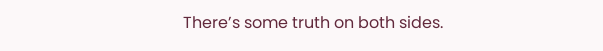There’s some truth on both sides.